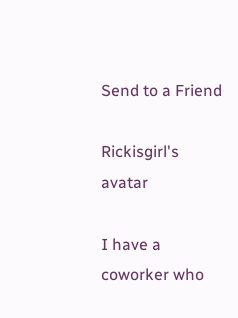Send to a Friend

Rickisgirl's avatar

I have a coworker who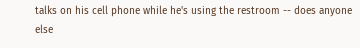talks on his cell phone while he's using the restroom -- does anyone else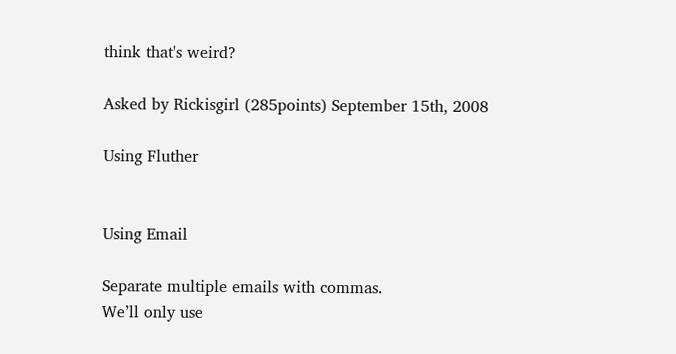think that's weird?

Asked by Rickisgirl (285points) September 15th, 2008

Using Fluther


Using Email

Separate multiple emails with commas.
We’ll only use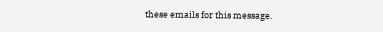these emails for this message.